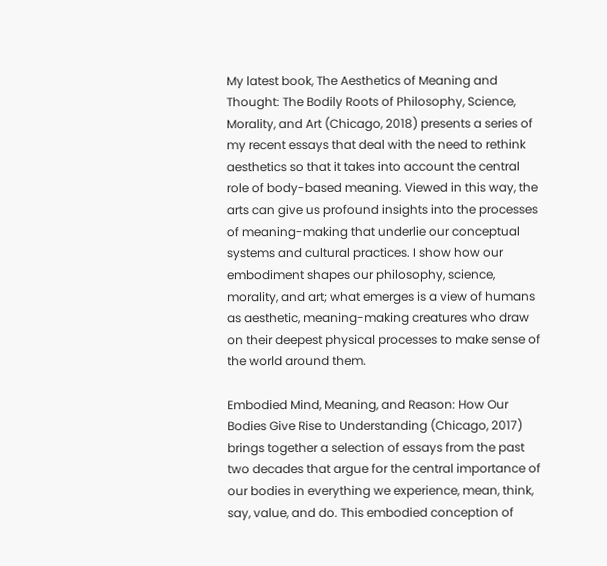My latest book, The Aesthetics of Meaning and Thought: The Bodily Roots of Philosophy, Science, Morality, and Art (Chicago, 2018) presents a series of my recent essays that deal with the need to rethink aesthetics so that it takes into account the central role of body-based meaning. Viewed in this way, the arts can give us profound insights into the processes of meaning-making that underlie our conceptual systems and cultural practices. I show how our embodiment shapes our philosophy, science, morality, and art; what emerges is a view of humans as aesthetic, meaning-making creatures who draw on their deepest physical processes to make sense of the world around them.

Embodied Mind, Meaning, and Reason: How Our Bodies Give Rise to Understanding (Chicago, 2017) brings together a selection of essays from the past two decades that argue for the central importance of our bodies in everything we experience, mean, think, say, value, and do. This embodied conception of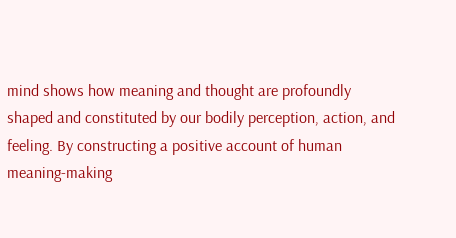mind shows how meaning and thought are profoundly shaped and constituted by our bodily perception, action, and feeling. By constructing a positive account of human meaning-making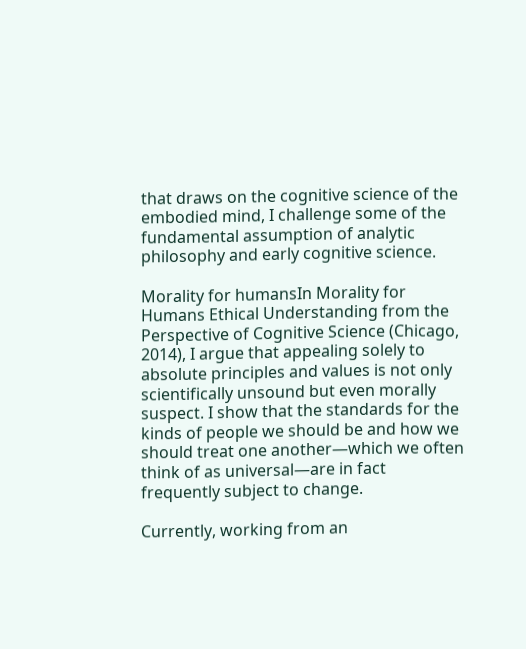that draws on the cognitive science of the embodied mind, I challenge some of the fundamental assumption of analytic philosophy and early cognitive science.

Morality for humansIn Morality for Humans Ethical Understanding from the Perspective of Cognitive Science (Chicago, 2014), I argue that appealing solely to absolute principles and values is not only scientifically unsound but even morally suspect. I show that the standards for the kinds of people we should be and how we should treat one another—which we often think of as universal—are in fact frequently subject to change.

Currently, working from an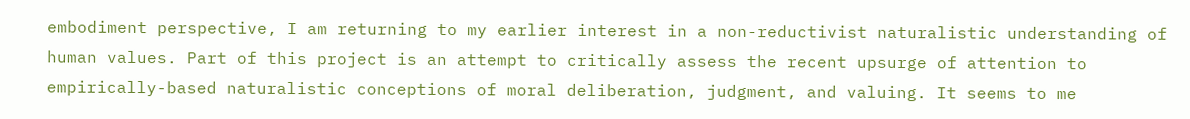embodiment perspective, I am returning to my earlier interest in a non-reductivist naturalistic understanding of human values. Part of this project is an attempt to critically assess the recent upsurge of attention to empirically-based naturalistic conceptions of moral deliberation, judgment, and valuing. It seems to me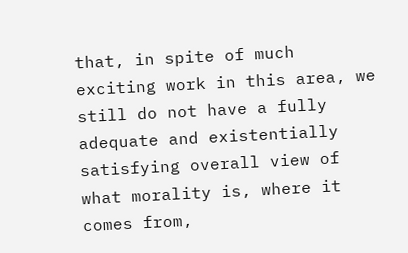that, in spite of much exciting work in this area, we still do not have a fully adequate and existentially satisfying overall view of what morality is, where it comes from,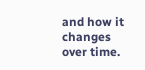and how it changes over time.